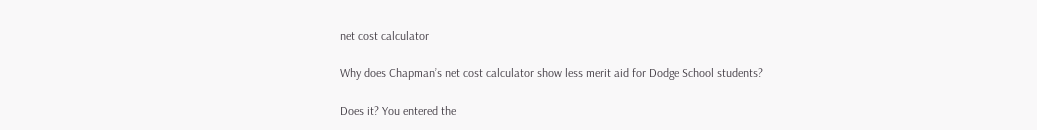net cost calculator

Why does Chapman’s net cost calculator show less merit aid for Dodge School students?

Does it? You entered the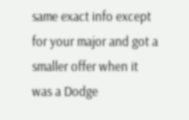same exact info except for your major and got a smaller offer when it was a Dodge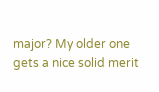major? My older one gets a nice solid merit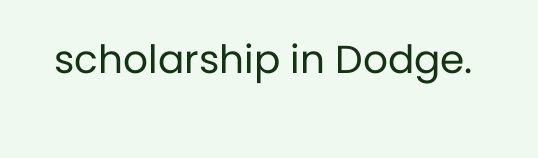scholarship in Dodge.